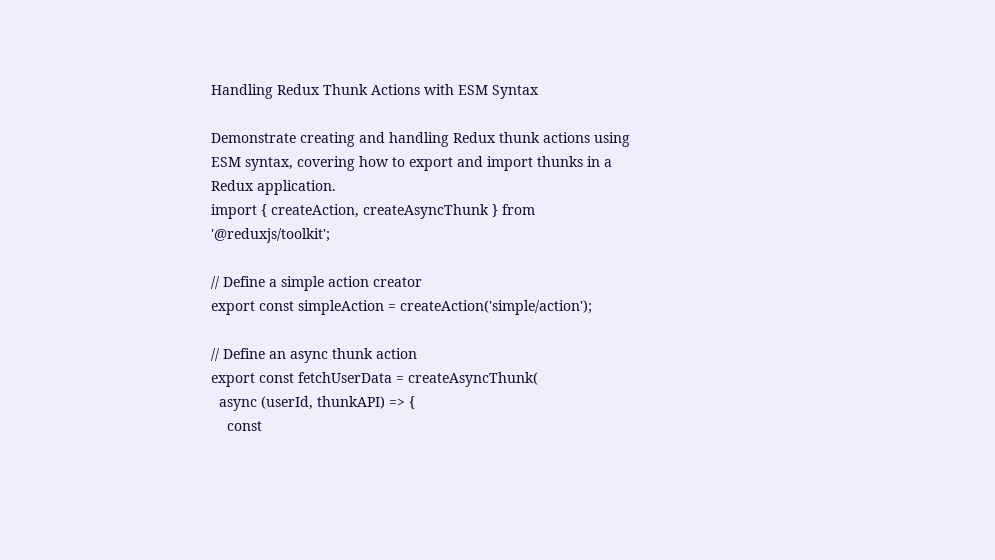Handling Redux Thunk Actions with ESM Syntax

Demonstrate creating and handling Redux thunk actions using ESM syntax, covering how to export and import thunks in a Redux application.
import { createAction, createAsyncThunk } from '@reduxjs/toolkit';

// Define a simple action creator
export const simpleAction = createAction('simple/action');

// Define an async thunk action
export const fetchUserData = createAsyncThunk(
  async (userId, thunkAPI) => {
    const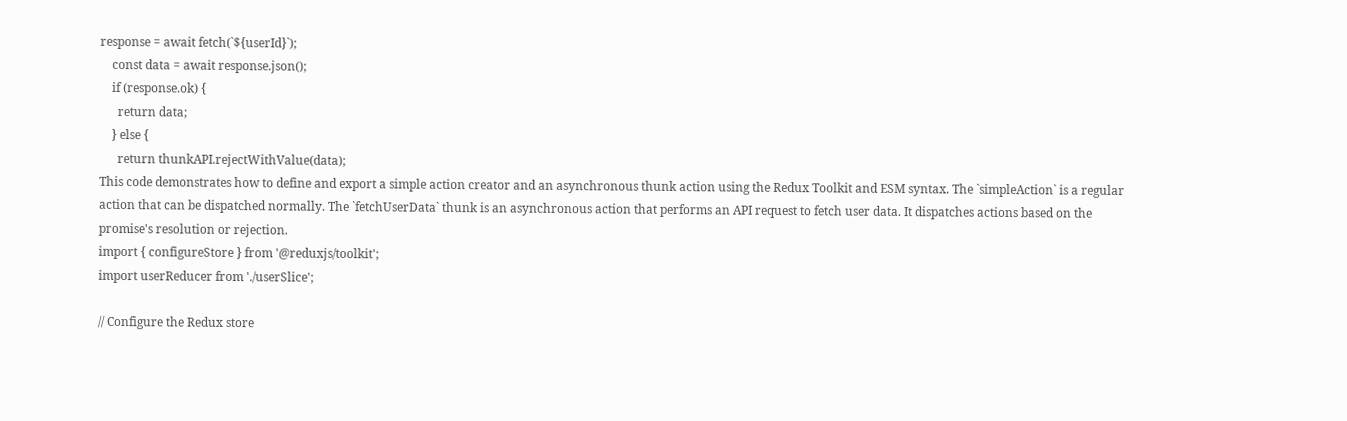response = await fetch(`${userId}`);
    const data = await response.json();
    if (response.ok) {
      return data;
    } else {
      return thunkAPI.rejectWithValue(data);
This code demonstrates how to define and export a simple action creator and an asynchronous thunk action using the Redux Toolkit and ESM syntax. The `simpleAction` is a regular action that can be dispatched normally. The `fetchUserData` thunk is an asynchronous action that performs an API request to fetch user data. It dispatches actions based on the promise's resolution or rejection.
import { configureStore } from '@reduxjs/toolkit';
import userReducer from './userSlice';

// Configure the Redux store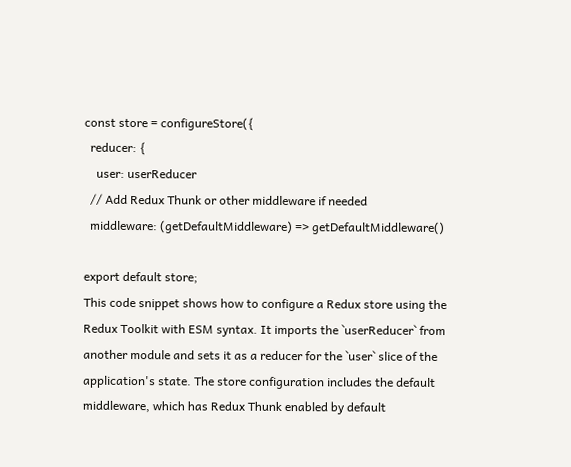const store = configureStore({
  reducer: {
    user: userReducer
  // Add Redux Thunk or other middleware if needed
  middleware: (getDefaultMiddleware) => getDefaultMiddleware()

export default store;
This code snippet shows how to configure a Redux store using the Redux Toolkit with ESM syntax. It imports the `userReducer` from another module and sets it as a reducer for the `user` slice of the application's state. The store configuration includes the default middleware, which has Redux Thunk enabled by default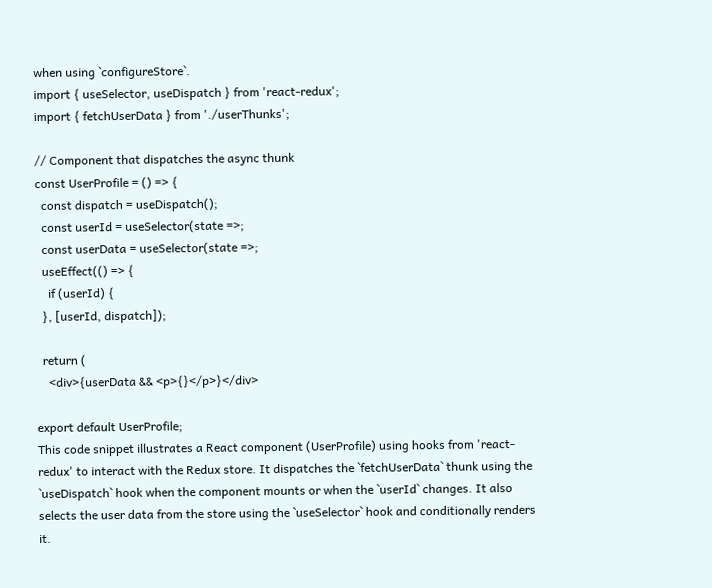when using `configureStore`.
import { useSelector, useDispatch } from 'react-redux';
import { fetchUserData } from './userThunks';

// Component that dispatches the async thunk
const UserProfile = () => {
  const dispatch = useDispatch();
  const userId = useSelector(state =>;
  const userData = useSelector(state =>;
  useEffect(() => {
    if (userId) {
  }, [userId, dispatch]);

  return (
    <div>{userData && <p>{}</p>}</div>

export default UserProfile;
This code snippet illustrates a React component (UserProfile) using hooks from 'react-redux' to interact with the Redux store. It dispatches the `fetchUserData` thunk using the `useDispatch` hook when the component mounts or when the `userId` changes. It also selects the user data from the store using the `useSelector` hook and conditionally renders it.